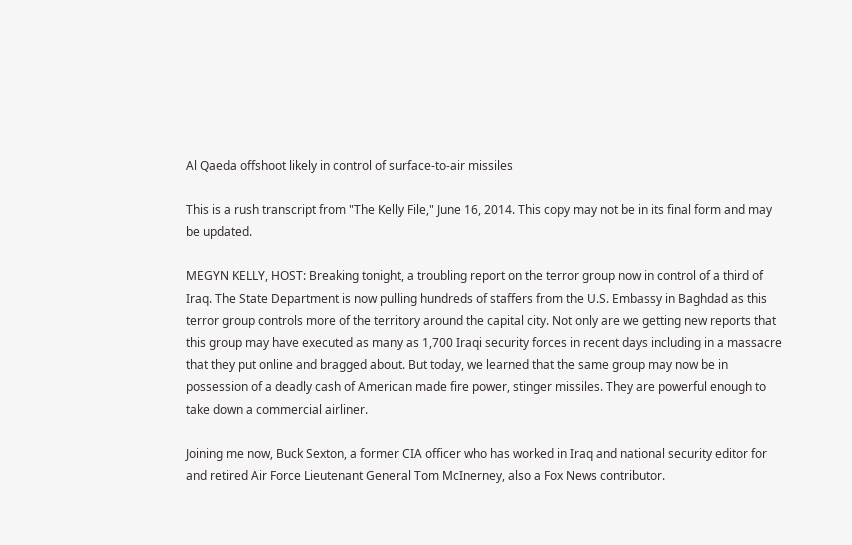Al Qaeda offshoot likely in control of surface-to-air missiles

This is a rush transcript from "The Kelly File," June 16, 2014. This copy may not be in its final form and may be updated.

MEGYN KELLY, HOST: Breaking tonight, a troubling report on the terror group now in control of a third of Iraq. The State Department is now pulling hundreds of staffers from the U.S. Embassy in Baghdad as this terror group controls more of the territory around the capital city. Not only are we getting new reports that this group may have executed as many as 1,700 Iraqi security forces in recent days including in a massacre that they put online and bragged about. But today, we learned that the same group may now be in possession of a deadly cash of American made fire power, stinger missiles. They are powerful enough to take down a commercial airliner.

Joining me now, Buck Sexton, a former CIA officer who has worked in Iraq and national security editor for and retired Air Force Lieutenant General Tom McInerney, also a Fox News contributor.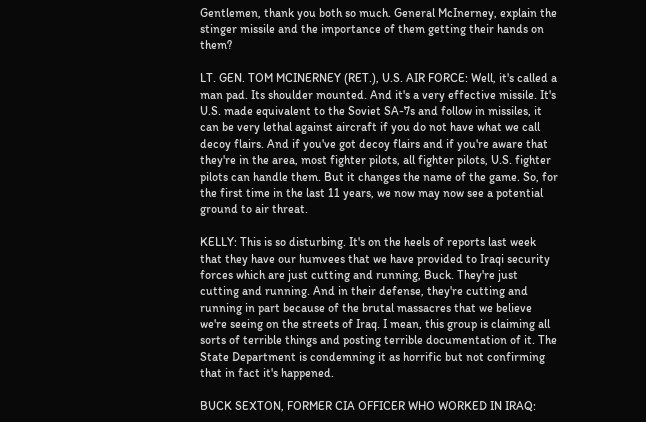Gentlemen, thank you both so much. General McInerney, explain the stinger missile and the importance of them getting their hands on them?

LT. GEN. TOM MCINERNEY (RET.), U.S. AIR FORCE: Well, it's called a man pad. Its shoulder mounted. And it's a very effective missile. It's U.S. made equivalent to the Soviet SA-7s and follow in missiles, it can be very lethal against aircraft if you do not have what we call decoy flairs. And if you've got decoy flairs and if you're aware that they're in the area, most fighter pilots, all fighter pilots, U.S. fighter pilots can handle them. But it changes the name of the game. So, for the first time in the last 11 years, we now may now see a potential ground to air threat.

KELLY: This is so disturbing. It's on the heels of reports last week that they have our humvees that we have provided to Iraqi security forces which are just cutting and running, Buck. They're just cutting and running. And in their defense, they're cutting and running in part because of the brutal massacres that we believe we're seeing on the streets of Iraq. I mean, this group is claiming all sorts of terrible things and posting terrible documentation of it. The State Department is condemning it as horrific but not confirming that in fact it's happened.

BUCK SEXTON, FORMER CIA OFFICER WHO WORKED IN IRAQ: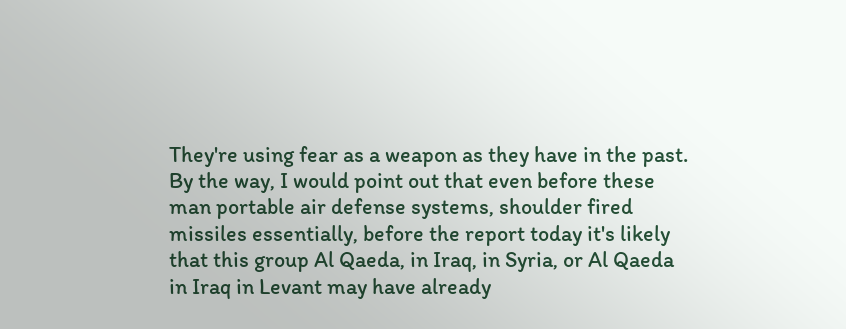They're using fear as a weapon as they have in the past. By the way, I would point out that even before these man portable air defense systems, shoulder fired missiles essentially, before the report today it's likely that this group Al Qaeda, in Iraq, in Syria, or Al Qaeda in Iraq in Levant may have already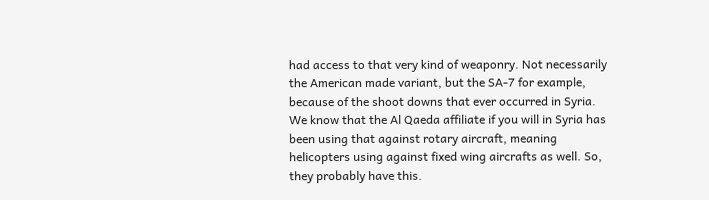had access to that very kind of weaponry. Not necessarily the American made variant, but the SA-7 for example, because of the shoot downs that ever occurred in Syria. We know that the Al Qaeda affiliate if you will in Syria has been using that against rotary aircraft, meaning helicopters using against fixed wing aircrafts as well. So, they probably have this.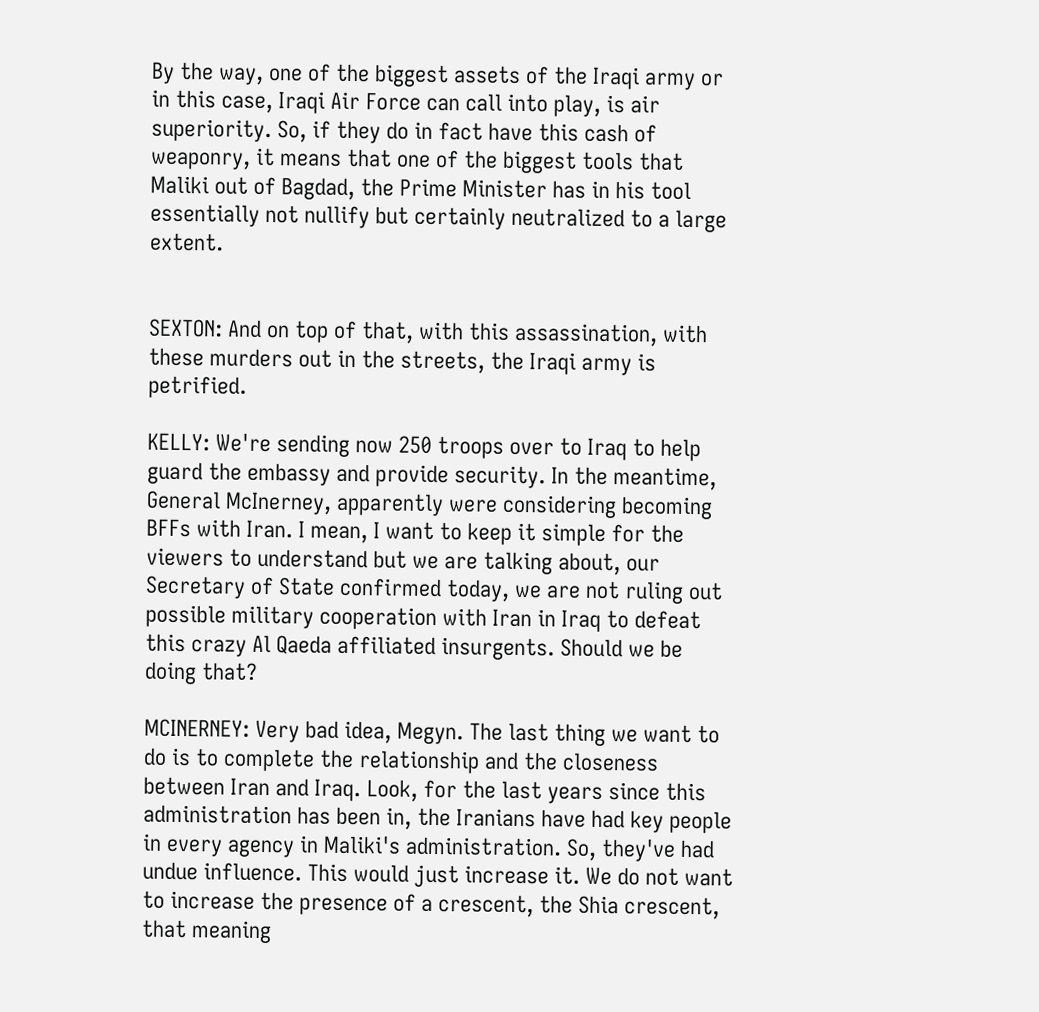By the way, one of the biggest assets of the Iraqi army or in this case, Iraqi Air Force can call into play, is air superiority. So, if they do in fact have this cash of weaponry, it means that one of the biggest tools that Maliki out of Bagdad, the Prime Minister has in his tool essentially not nullify but certainly neutralized to a large extent.


SEXTON: And on top of that, with this assassination, with these murders out in the streets, the Iraqi army is petrified.

KELLY: We're sending now 250 troops over to Iraq to help guard the embassy and provide security. In the meantime, General McInerney, apparently were considering becoming BFFs with Iran. I mean, I want to keep it simple for the viewers to understand but we are talking about, our Secretary of State confirmed today, we are not ruling out possible military cooperation with Iran in Iraq to defeat this crazy Al Qaeda affiliated insurgents. Should we be doing that?

MCINERNEY: Very bad idea, Megyn. The last thing we want to do is to complete the relationship and the closeness between Iran and Iraq. Look, for the last years since this administration has been in, the Iranians have had key people in every agency in Maliki's administration. So, they've had undue influence. This would just increase it. We do not want to increase the presence of a crescent, the Shia crescent, that meaning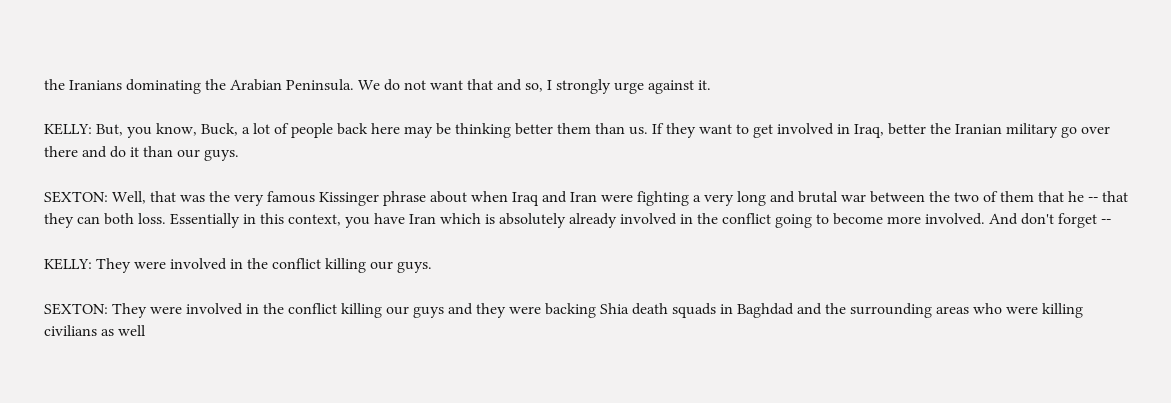the Iranians dominating the Arabian Peninsula. We do not want that and so, I strongly urge against it.

KELLY: But, you know, Buck, a lot of people back here may be thinking better them than us. If they want to get involved in Iraq, better the Iranian military go over there and do it than our guys.

SEXTON: Well, that was the very famous Kissinger phrase about when Iraq and Iran were fighting a very long and brutal war between the two of them that he -- that they can both loss. Essentially in this context, you have Iran which is absolutely already involved in the conflict going to become more involved. And don't forget --

KELLY: They were involved in the conflict killing our guys.

SEXTON: They were involved in the conflict killing our guys and they were backing Shia death squads in Baghdad and the surrounding areas who were killing civilians as well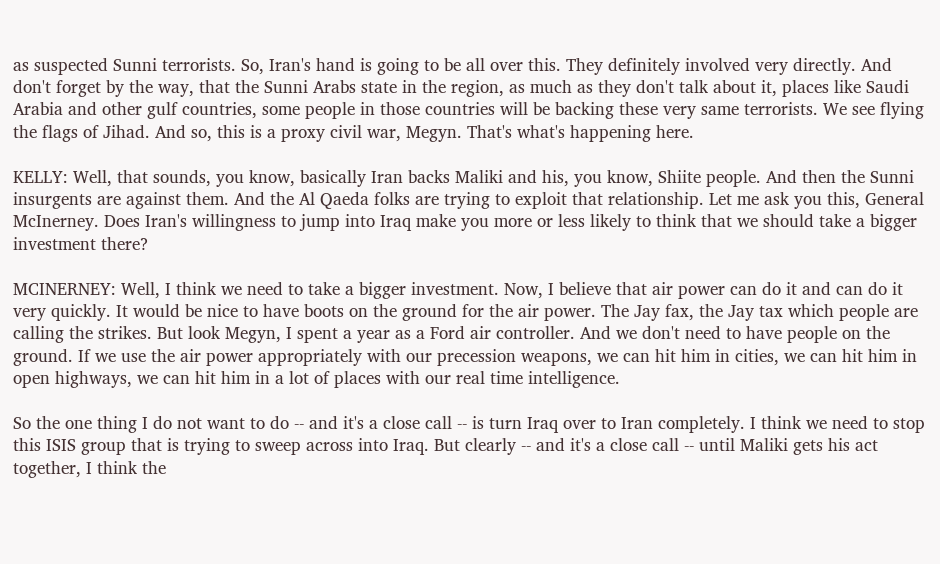as suspected Sunni terrorists. So, Iran's hand is going to be all over this. They definitely involved very directly. And don't forget by the way, that the Sunni Arabs state in the region, as much as they don't talk about it, places like Saudi Arabia and other gulf countries, some people in those countries will be backing these very same terrorists. We see flying the flags of Jihad. And so, this is a proxy civil war, Megyn. That's what's happening here.

KELLY: Well, that sounds, you know, basically Iran backs Maliki and his, you know, Shiite people. And then the Sunni insurgents are against them. And the Al Qaeda folks are trying to exploit that relationship. Let me ask you this, General McInerney. Does Iran's willingness to jump into Iraq make you more or less likely to think that we should take a bigger investment there?

MCINERNEY: Well, I think we need to take a bigger investment. Now, I believe that air power can do it and can do it very quickly. It would be nice to have boots on the ground for the air power. The Jay fax, the Jay tax which people are calling the strikes. But look Megyn, I spent a year as a Ford air controller. And we don't need to have people on the ground. If we use the air power appropriately with our precession weapons, we can hit him in cities, we can hit him in open highways, we can hit him in a lot of places with our real time intelligence.

So the one thing I do not want to do -- and it's a close call -- is turn Iraq over to Iran completely. I think we need to stop this ISIS group that is trying to sweep across into Iraq. But clearly -- and it's a close call -- until Maliki gets his act together, I think the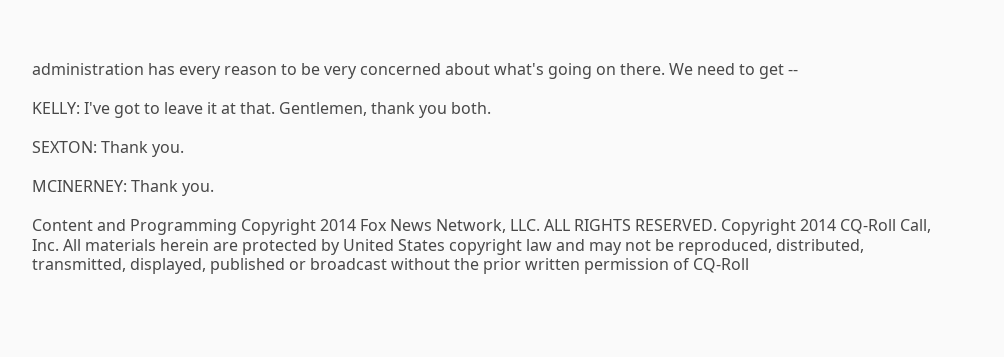administration has every reason to be very concerned about what's going on there. We need to get --

KELLY: I've got to leave it at that. Gentlemen, thank you both.

SEXTON: Thank you.

MCINERNEY: Thank you.

Content and Programming Copyright 2014 Fox News Network, LLC. ALL RIGHTS RESERVED. Copyright 2014 CQ-Roll Call, Inc. All materials herein are protected by United States copyright law and may not be reproduced, distributed, transmitted, displayed, published or broadcast without the prior written permission of CQ-Roll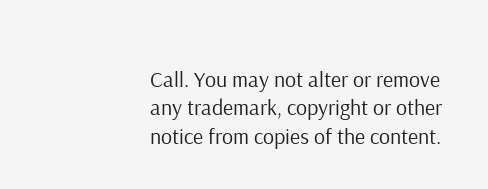Call. You may not alter or remove any trademark, copyright or other notice from copies of the content.